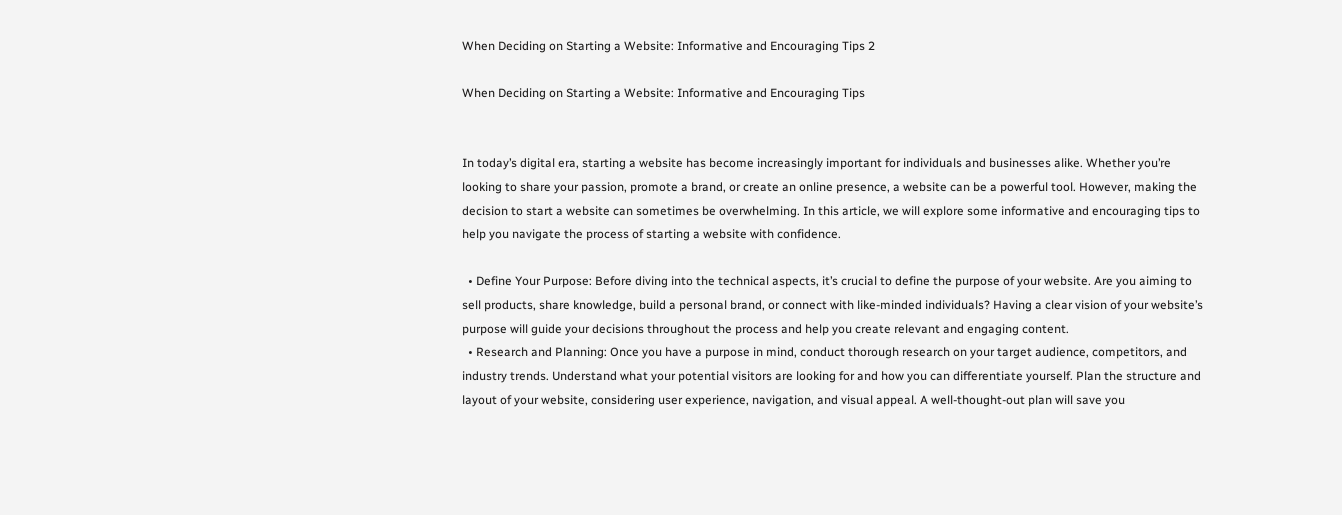When Deciding on Starting a Website: Informative and Encouraging Tips 2

When Deciding on Starting a Website: Informative and Encouraging Tips


In today’s digital era, starting a website has become increasingly important for individuals and businesses alike. Whether you’re looking to share your passion, promote a brand, or create an online presence, a website can be a powerful tool. However, making the decision to start a website can sometimes be overwhelming. In this article, we will explore some informative and encouraging tips to help you navigate the process of starting a website with confidence.

  • Define Your Purpose: Before diving into the technical aspects, it’s crucial to define the purpose of your website. Are you aiming to sell products, share knowledge, build a personal brand, or connect with like-minded individuals? Having a clear vision of your website’s purpose will guide your decisions throughout the process and help you create relevant and engaging content.
  • Research and Planning: Once you have a purpose in mind, conduct thorough research on your target audience, competitors, and industry trends. Understand what your potential visitors are looking for and how you can differentiate yourself. Plan the structure and layout of your website, considering user experience, navigation, and visual appeal. A well-thought-out plan will save you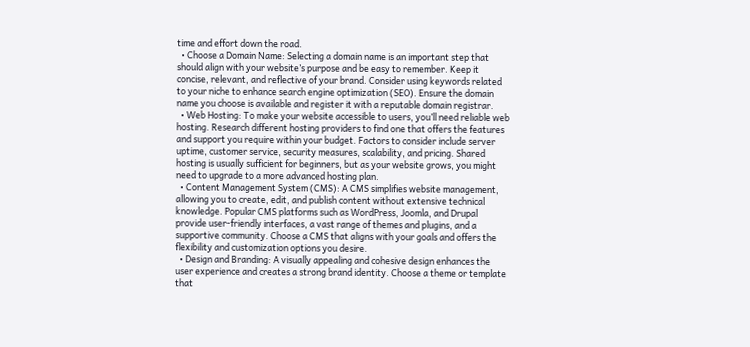time and effort down the road.
  • Choose a Domain Name: Selecting a domain name is an important step that should align with your website’s purpose and be easy to remember. Keep it concise, relevant, and reflective of your brand. Consider using keywords related to your niche to enhance search engine optimization (SEO). Ensure the domain name you choose is available and register it with a reputable domain registrar.
  • Web Hosting: To make your website accessible to users, you’ll need reliable web hosting. Research different hosting providers to find one that offers the features and support you require within your budget. Factors to consider include server uptime, customer service, security measures, scalability, and pricing. Shared hosting is usually sufficient for beginners, but as your website grows, you might need to upgrade to a more advanced hosting plan.
  • Content Management System (CMS): A CMS simplifies website management, allowing you to create, edit, and publish content without extensive technical knowledge. Popular CMS platforms such as WordPress, Joomla, and Drupal provide user-friendly interfaces, a vast range of themes and plugins, and a supportive community. Choose a CMS that aligns with your goals and offers the flexibility and customization options you desire.
  • Design and Branding: A visually appealing and cohesive design enhances the user experience and creates a strong brand identity. Choose a theme or template that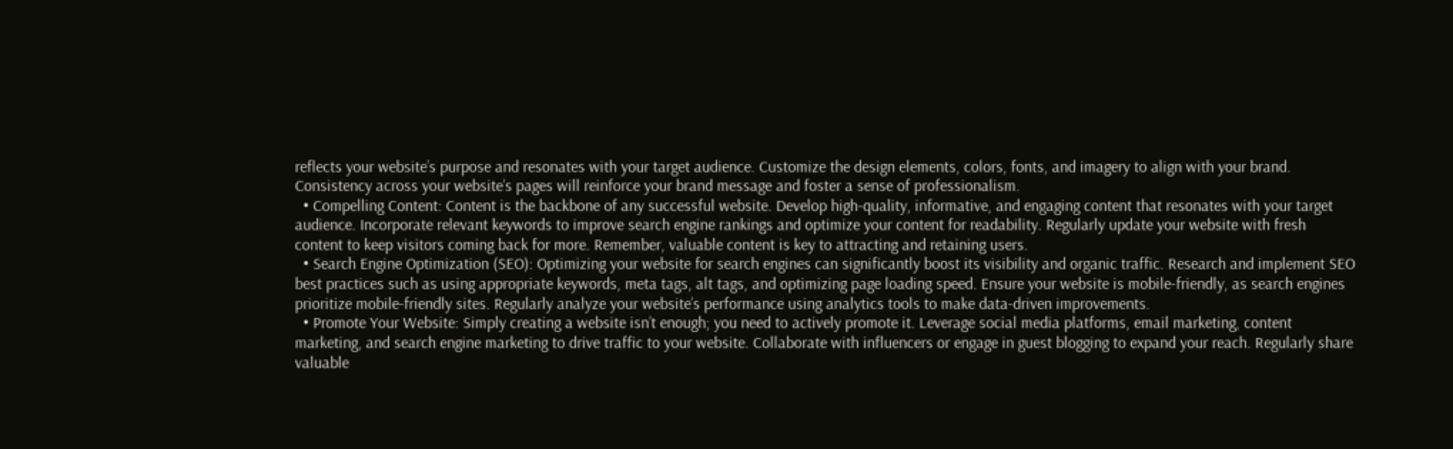reflects your website’s purpose and resonates with your target audience. Customize the design elements, colors, fonts, and imagery to align with your brand. Consistency across your website’s pages will reinforce your brand message and foster a sense of professionalism.
  • Compelling Content: Content is the backbone of any successful website. Develop high-quality, informative, and engaging content that resonates with your target audience. Incorporate relevant keywords to improve search engine rankings and optimize your content for readability. Regularly update your website with fresh content to keep visitors coming back for more. Remember, valuable content is key to attracting and retaining users.
  • Search Engine Optimization (SEO): Optimizing your website for search engines can significantly boost its visibility and organic traffic. Research and implement SEO best practices such as using appropriate keywords, meta tags, alt tags, and optimizing page loading speed. Ensure your website is mobile-friendly, as search engines prioritize mobile-friendly sites. Regularly analyze your website’s performance using analytics tools to make data-driven improvements.
  • Promote Your Website: Simply creating a website isn’t enough; you need to actively promote it. Leverage social media platforms, email marketing, content marketing, and search engine marketing to drive traffic to your website. Collaborate with influencers or engage in guest blogging to expand your reach. Regularly share valuable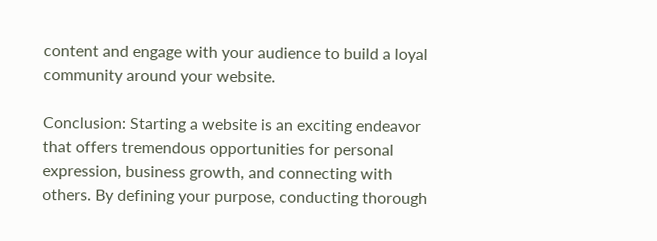content and engage with your audience to build a loyal community around your website.

Conclusion: Starting a website is an exciting endeavor that offers tremendous opportunities for personal expression, business growth, and connecting with others. By defining your purpose, conducting thorough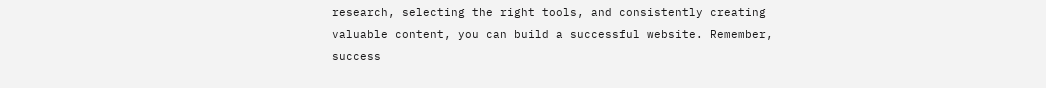research, selecting the right tools, and consistently creating valuable content, you can build a successful website. Remember, success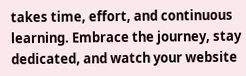takes time, effort, and continuous learning. Embrace the journey, stay dedicated, and watch your website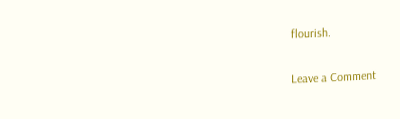flourish.

Leave a Comment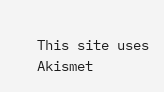This site uses Akismet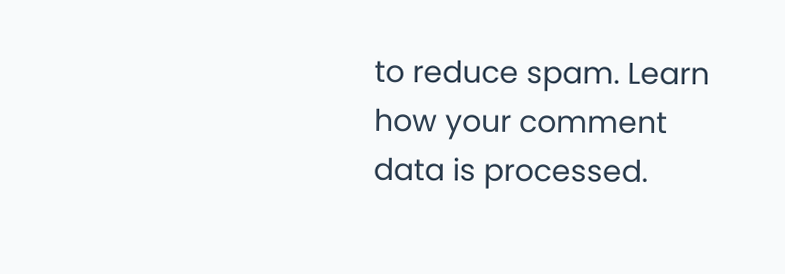to reduce spam. Learn how your comment data is processed.